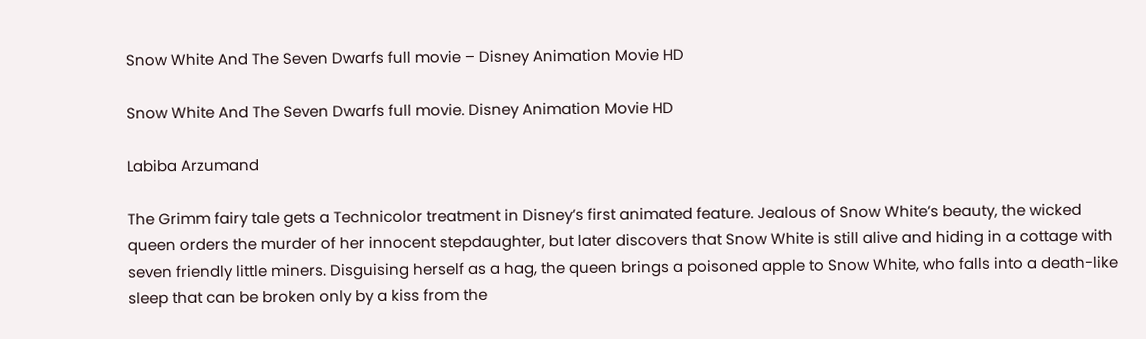Snow White And The Seven Dwarfs full movie – Disney Animation Movie HD

Snow White And The Seven Dwarfs full movie. Disney Animation Movie HD

Labiba Arzumand

The Grimm fairy tale gets a Technicolor treatment in Disney’s first animated feature. Jealous of Snow White’s beauty, the wicked queen orders the murder of her innocent stepdaughter, but later discovers that Snow White is still alive and hiding in a cottage with seven friendly little miners. Disguising herself as a hag, the queen brings a poisoned apple to Snow White, who falls into a death-like sleep that can be broken only by a kiss from the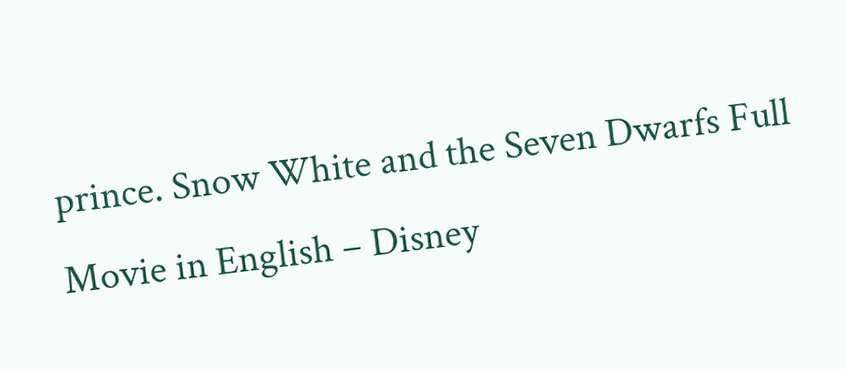prince. Snow White and the Seven Dwarfs Full Movie in English – Disney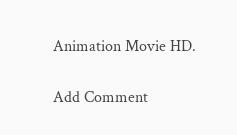Animation Movie HD.

Add Comment